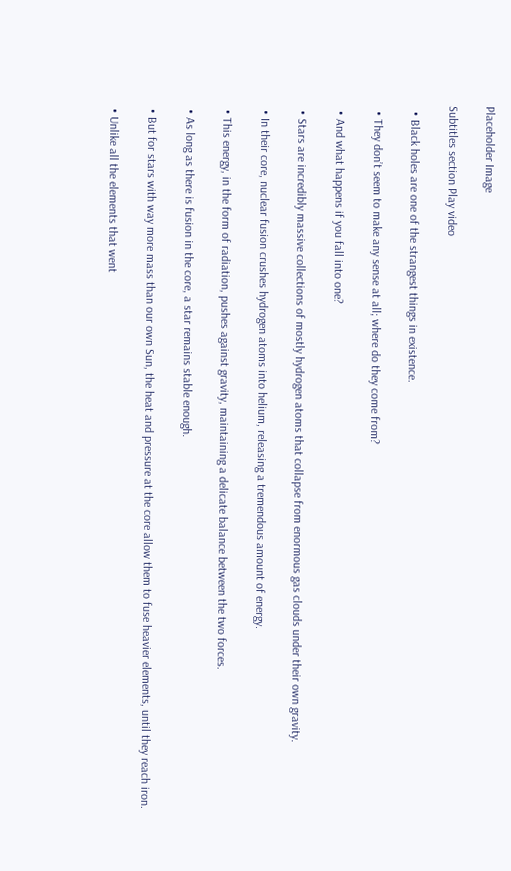Placeholder Image

Subtitles section Play video

  • Black holes are one of the strangest things in existence.

  • They don’t seem to make any sense at all; where do they come from?

  • And what happens if you fall into one?

  • Stars are incredibly massive collections of mostly hydrogen atoms that collapse from enormous gas clouds under their own gravity.

  • In their core, nuclear fusion crushes hydrogen atoms into helium, releasing a tremendous amount of energy.

  • This energy, in the form of radiation, pushes against gravity, maintaining a delicate balance between the two forces.

  • As long as there is fusion in the core, a star remains stable enough.

  • But for stars with way more mass than our own Sun, the heat and pressure at the core allow them to fuse heavier elements, until they reach iron.

  • Unlike all the elements that went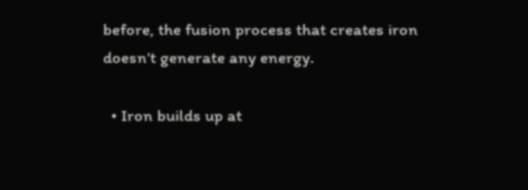before, the fusion process that creates iron doesn’t generate any energy.

  • Iron builds up at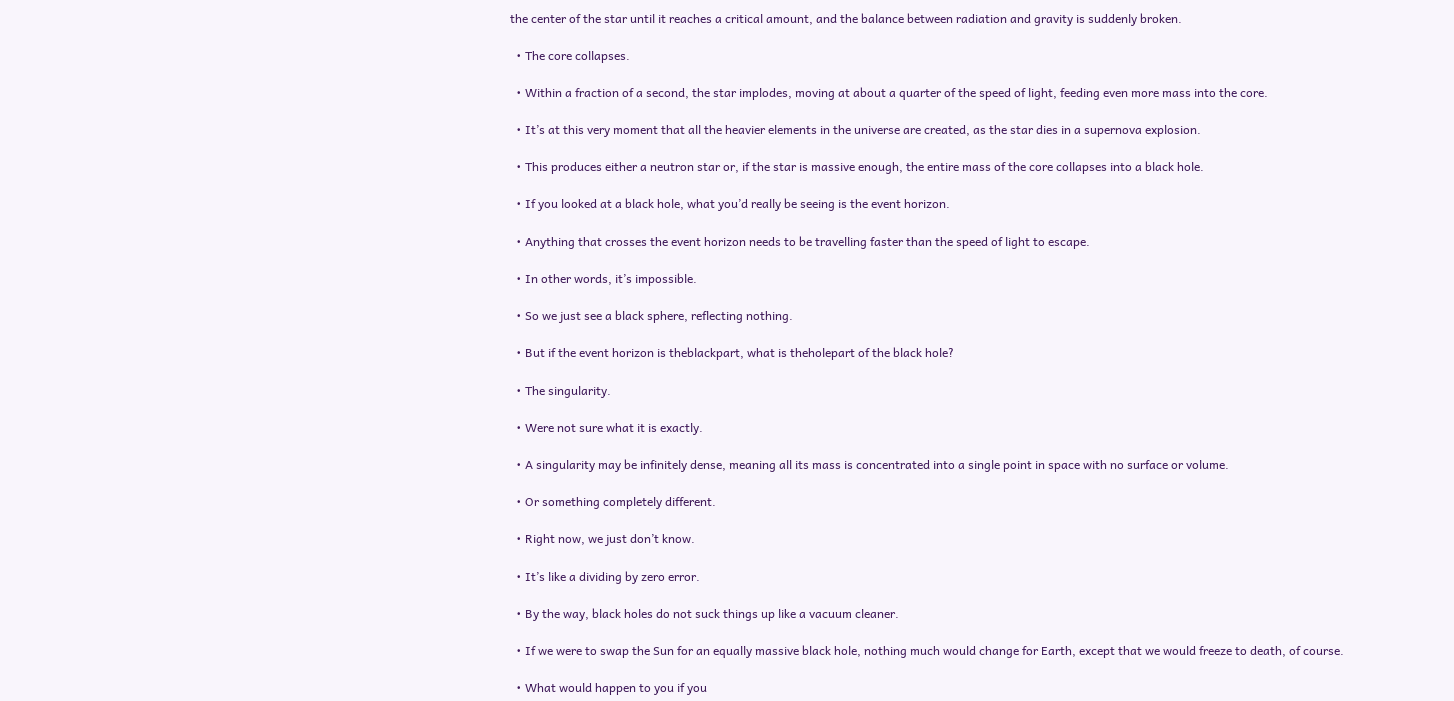the center of the star until it reaches a critical amount, and the balance between radiation and gravity is suddenly broken.

  • The core collapses.

  • Within a fraction of a second, the star implodes, moving at about a quarter of the speed of light, feeding even more mass into the core.

  • It’s at this very moment that all the heavier elements in the universe are created, as the star dies in a supernova explosion.

  • This produces either a neutron star or, if the star is massive enough, the entire mass of the core collapses into a black hole.

  • If you looked at a black hole, what you’d really be seeing is the event horizon.

  • Anything that crosses the event horizon needs to be travelling faster than the speed of light to escape.

  • In other words, it’s impossible.

  • So we just see a black sphere, reflecting nothing.

  • But if the event horizon is theblackpart, what is theholepart of the black hole?

  • The singularity.

  • Were not sure what it is exactly.

  • A singularity may be infinitely dense, meaning all its mass is concentrated into a single point in space with no surface or volume.

  • Or something completely different.

  • Right now, we just don’t know.

  • It’s like a dividing by zero error.

  • By the way, black holes do not suck things up like a vacuum cleaner.

  • If we were to swap the Sun for an equally massive black hole, nothing much would change for Earth, except that we would freeze to death, of course.

  • What would happen to you if you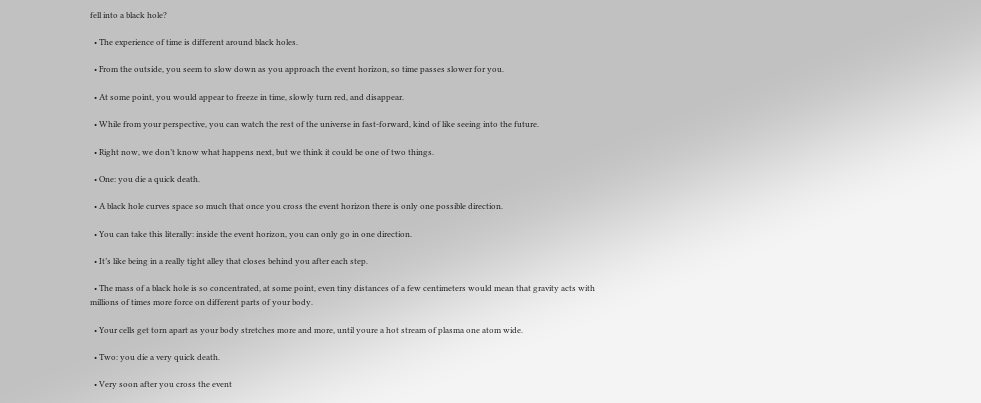fell into a black hole?

  • The experience of time is different around black holes.

  • From the outside, you seem to slow down as you approach the event horizon, so time passes slower for you.

  • At some point, you would appear to freeze in time, slowly turn red, and disappear.

  • While from your perspective, you can watch the rest of the universe in fast-forward, kind of like seeing into the future.

  • Right now, we don’t know what happens next, but we think it could be one of two things.

  • One: you die a quick death.

  • A black hole curves space so much that once you cross the event horizon there is only one possible direction.

  • You can take this literally: inside the event horizon, you can only go in one direction.

  • It’s like being in a really tight alley that closes behind you after each step.

  • The mass of a black hole is so concentrated, at some point, even tiny distances of a few centimeters would mean that gravity acts with millions of times more force on different parts of your body.

  • Your cells get torn apart as your body stretches more and more, until youre a hot stream of plasma one atom wide.

  • Two: you die a very quick death.

  • Very soon after you cross the event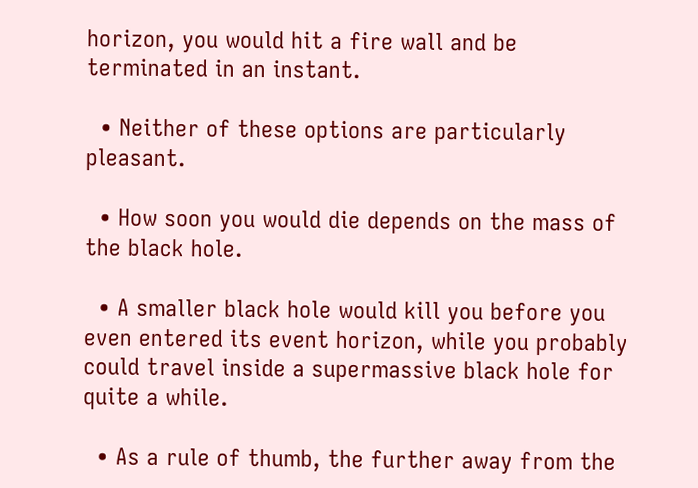horizon, you would hit a fire wall and be terminated in an instant.

  • Neither of these options are particularly pleasant.

  • How soon you would die depends on the mass of the black hole.

  • A smaller black hole would kill you before you even entered its event horizon, while you probably could travel inside a supermassive black hole for quite a while.

  • As a rule of thumb, the further away from the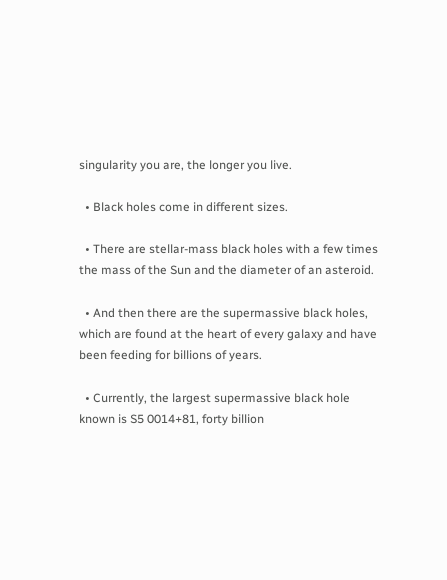singularity you are, the longer you live.

  • Black holes come in different sizes.

  • There are stellar-mass black holes with a few times the mass of the Sun and the diameter of an asteroid.

  • And then there are the supermassive black holes, which are found at the heart of every galaxy and have been feeding for billions of years.

  • Currently, the largest supermassive black hole known is S5 0014+81, forty billion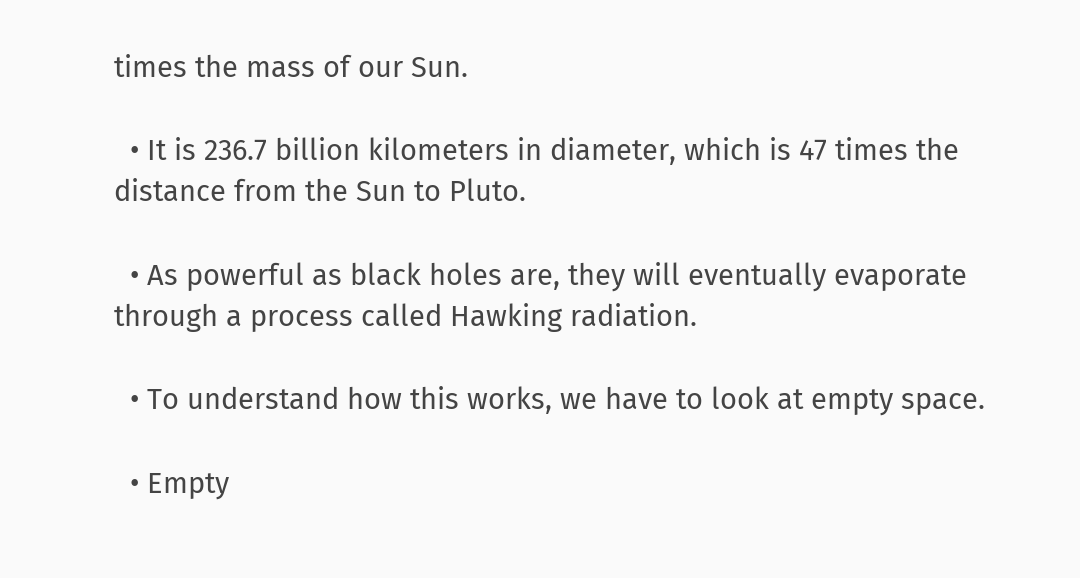times the mass of our Sun.

  • It is 236.7 billion kilometers in diameter, which is 47 times the distance from the Sun to Pluto.

  • As powerful as black holes are, they will eventually evaporate through a process called Hawking radiation.

  • To understand how this works, we have to look at empty space.

  • Empty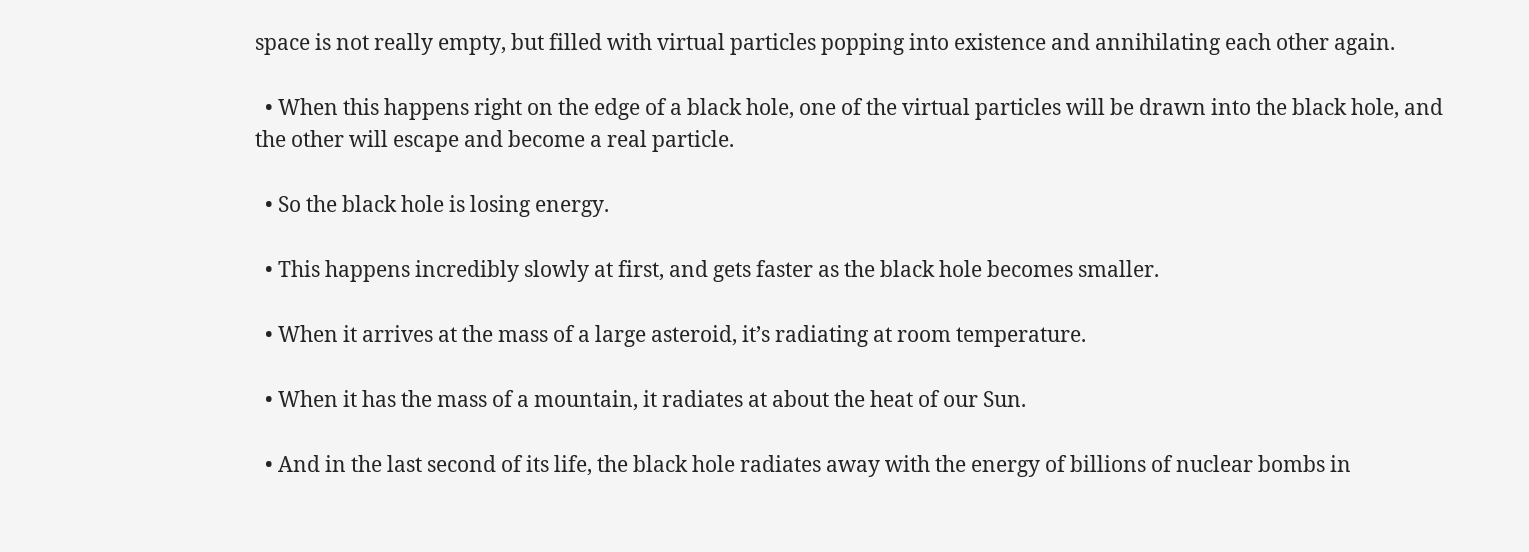space is not really empty, but filled with virtual particles popping into existence and annihilating each other again.

  • When this happens right on the edge of a black hole, one of the virtual particles will be drawn into the black hole, and the other will escape and become a real particle.

  • So the black hole is losing energy.

  • This happens incredibly slowly at first, and gets faster as the black hole becomes smaller.

  • When it arrives at the mass of a large asteroid, it’s radiating at room temperature.

  • When it has the mass of a mountain, it radiates at about the heat of our Sun.

  • And in the last second of its life, the black hole radiates away with the energy of billions of nuclear bombs in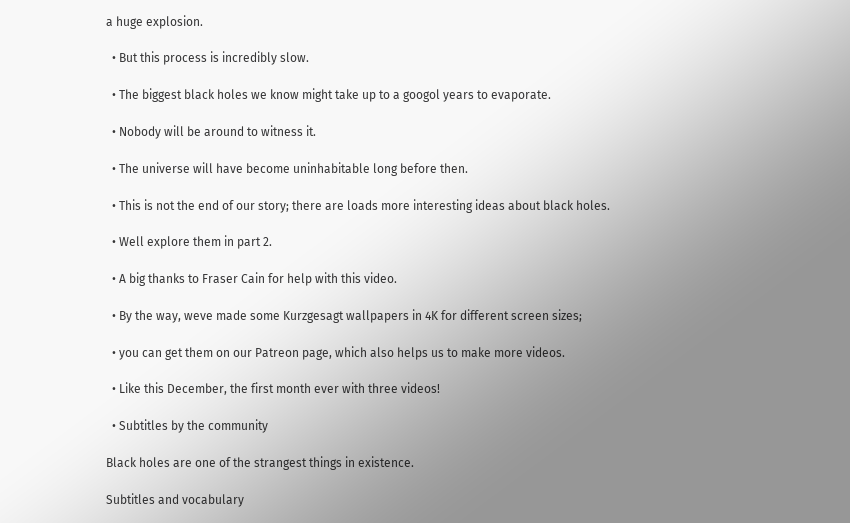a huge explosion.

  • But this process is incredibly slow.

  • The biggest black holes we know might take up to a googol years to evaporate.

  • Nobody will be around to witness it.

  • The universe will have become uninhabitable long before then.

  • This is not the end of our story; there are loads more interesting ideas about black holes.

  • Well explore them in part 2.

  • A big thanks to Fraser Cain for help with this video.

  • By the way, weve made some Kurzgesagt wallpapers in 4K for different screen sizes;

  • you can get them on our Patreon page, which also helps us to make more videos.

  • Like this December, the first month ever with three videos!

  • Subtitles by the community

Black holes are one of the strangest things in existence.

Subtitles and vocabulary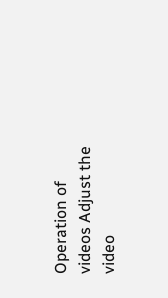Operation of videos Adjust the video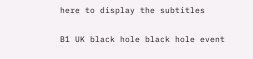here to display the subtitles

B1 UK black hole black hole event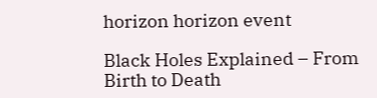horizon horizon event

Black Holes Explained – From Birth to Death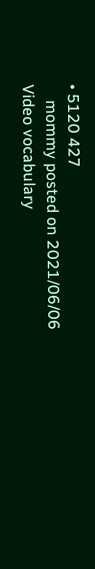• 5120 427
    mommy posted on 2021/06/06
Video vocabulary